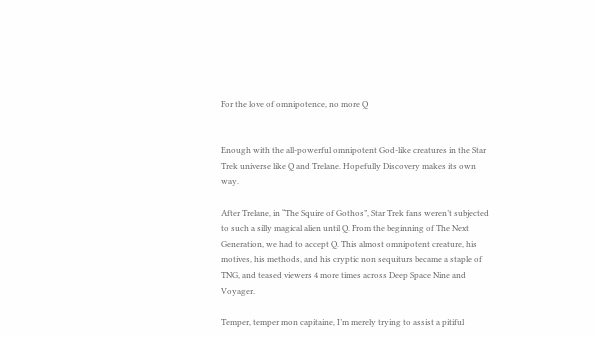For the love of omnipotence, no more Q


Enough with the all-powerful omnipotent God-like creatures in the Star Trek universe like Q and Trelane. Hopefully Discovery makes its own way.

After Trelane, in “The Squire of Gothos”, Star Trek fans weren’t subjected to such a silly magical alien until Q. From the beginning of The Next Generation, we had to accept Q. This almost omnipotent creature, his motives, his methods, and his cryptic non sequiturs became a staple of TNG, and teased viewers 4 more times across Deep Space Nine and Voyager.

Temper, temper mon capitaine, I’m merely trying to assist a pitiful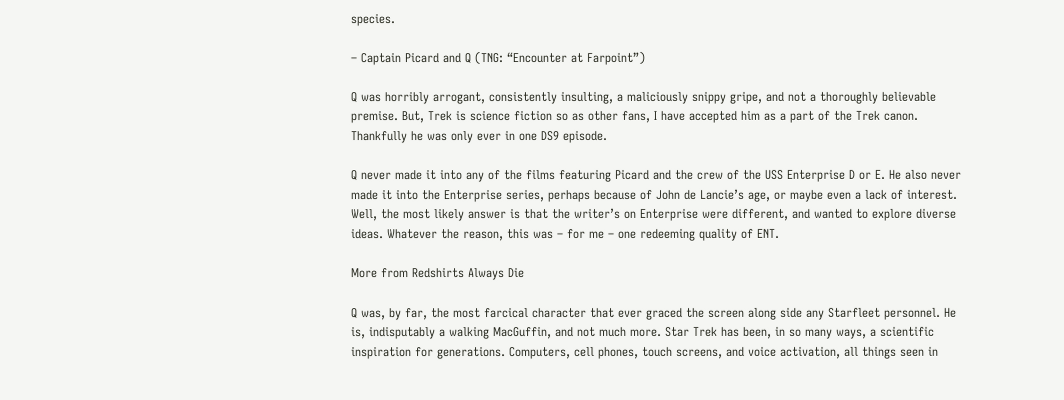species.

– Captain Picard and Q (TNG: “Encounter at Farpoint”)

Q was horribly arrogant, consistently insulting, a maliciously snippy gripe, and not a thoroughly believable premise. But, Trek is science fiction so as other fans, I have accepted him as a part of the Trek canon. Thankfully he was only ever in one DS9 episode.

Q never made it into any of the films featuring Picard and the crew of the USS Enterprise D or E. He also never made it into the Enterprise series, perhaps because of John de Lancie’s age, or maybe even a lack of interest. Well, the most likely answer is that the writer’s on Enterprise were different, and wanted to explore diverse ideas. Whatever the reason, this was – for me – one redeeming quality of ENT.

More from Redshirts Always Die

Q was, by far, the most farcical character that ever graced the screen along side any Starfleet personnel. He is, indisputably a walking MacGuffin, and not much more. Star Trek has been, in so many ways, a scientific inspiration for generations. Computers, cell phones, touch screens, and voice activation, all things seen in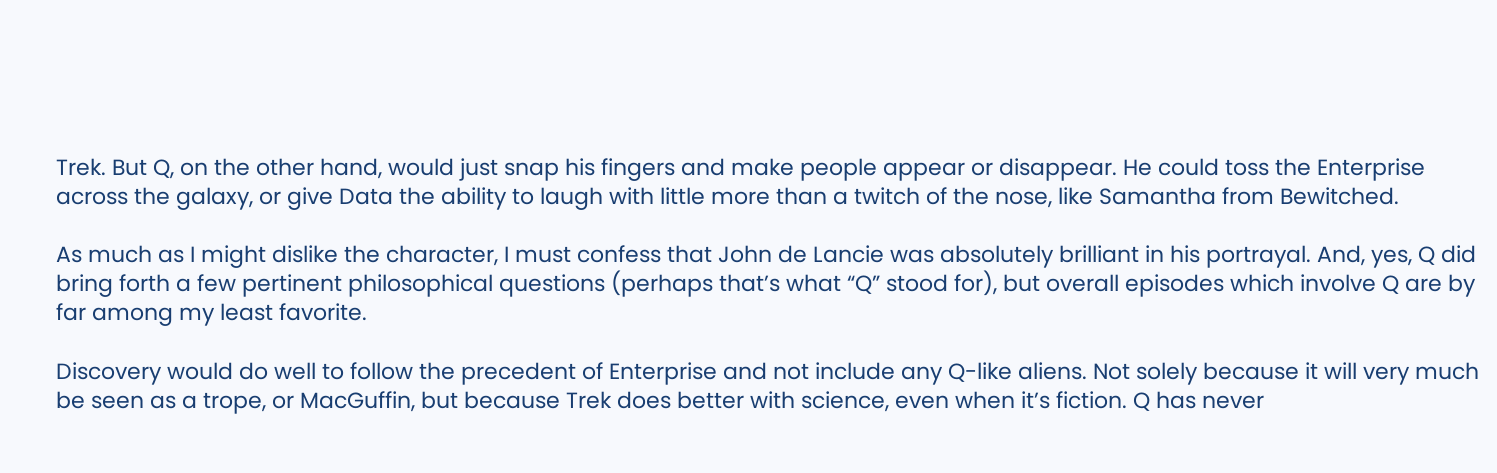Trek. But Q, on the other hand, would just snap his fingers and make people appear or disappear. He could toss the Enterprise across the galaxy, or give Data the ability to laugh with little more than a twitch of the nose, like Samantha from Bewitched.

As much as I might dislike the character, I must confess that John de Lancie was absolutely brilliant in his portrayal. And, yes, Q did bring forth a few pertinent philosophical questions (perhaps that’s what “Q” stood for), but overall episodes which involve Q are by far among my least favorite.

Discovery would do well to follow the precedent of Enterprise and not include any Q-like aliens. Not solely because it will very much be seen as a trope, or MacGuffin, but because Trek does better with science, even when it’s fiction. Q has never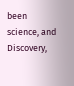been science, and Discovery,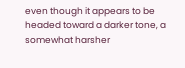even though it appears to be headed toward a darker tone, a somewhat harsher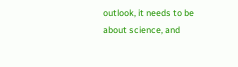outlook, it needs to be about science, and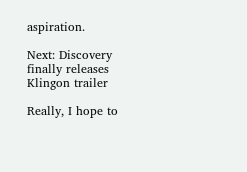aspiration.

Next: Discovery finally releases Klingon trailer

Really, I hope to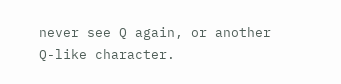never see Q again, or another Q-like character.